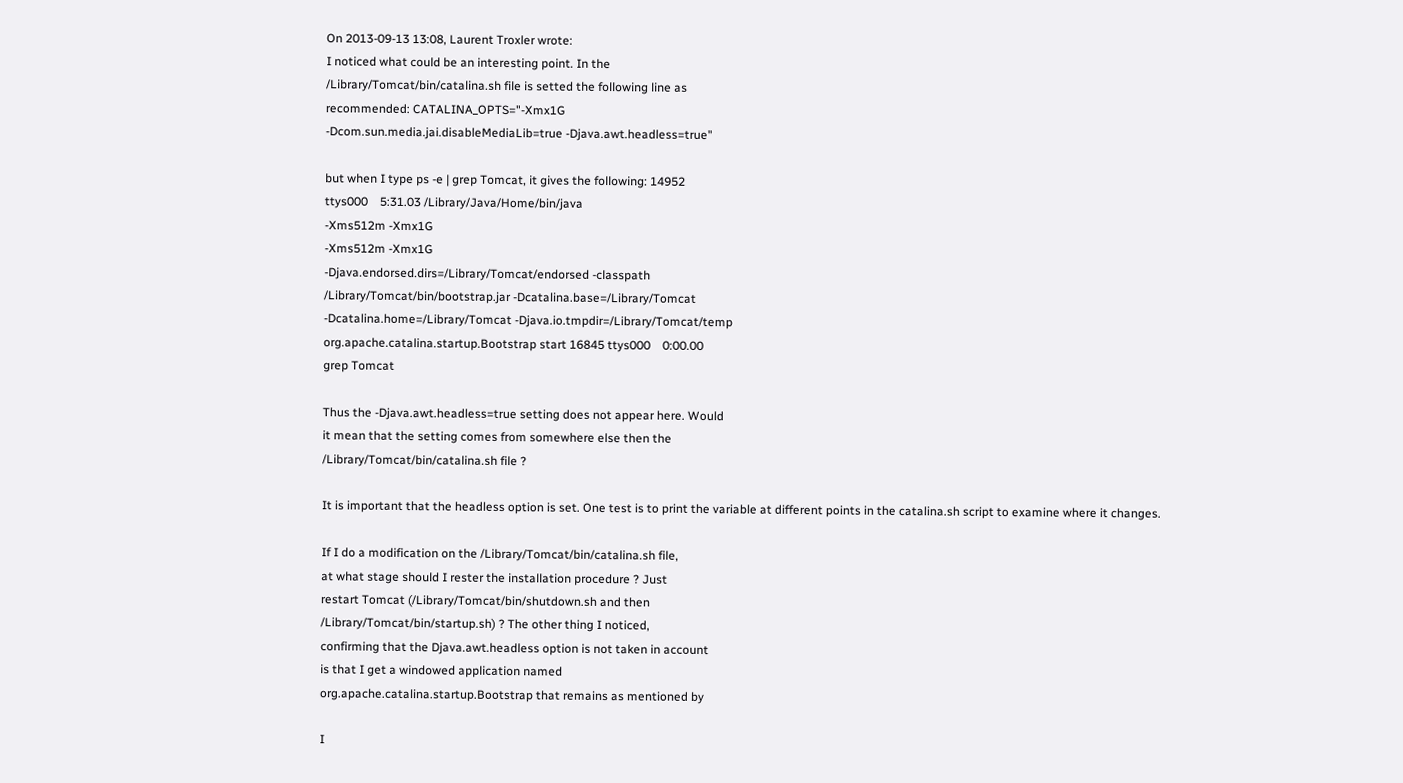On 2013-09-13 13:08, Laurent Troxler wrote:
I noticed what could be an interesting point. In the
/Library/Tomcat/bin/catalina.sh file is setted the following line as
recommended: CATALINA_OPTS="-Xmx1G
-Dcom.sun.media.jai.disableMediaLib=true -Djava.awt.headless=true"

but when I type ps -e | grep Tomcat, it gives the following: 14952
ttys000    5:31.03 /Library/Java/Home/bin/java
-Xms512m -Xmx1G
-Xms512m -Xmx1G
-Djava.endorsed.dirs=/Library/Tomcat/endorsed -classpath
/Library/Tomcat/bin/bootstrap.jar -Dcatalina.base=/Library/Tomcat
-Dcatalina.home=/Library/Tomcat -Djava.io.tmpdir=/Library/Tomcat/temp
org.apache.catalina.startup.Bootstrap start 16845 ttys000    0:00.00
grep Tomcat

Thus the -Djava.awt.headless=true setting does not appear here. Would
it mean that the setting comes from somewhere else then the
/Library/Tomcat/bin/catalina.sh file ?

It is important that the headless option is set. One test is to print the variable at different points in the catalina.sh script to examine where it changes.

If I do a modification on the /Library/Tomcat/bin/catalina.sh file,
at what stage should I rester the installation procedure ? Just
restart Tomcat (/Library/Tomcat/bin/shutdown.sh and then
/Library/Tomcat/bin/startup.sh) ? The other thing I noticed,
confirming that the Djava.awt.headless option is not taken in account
is that I get a windowed application named
org.apache.catalina.startup.Bootstrap that remains as mentioned by

I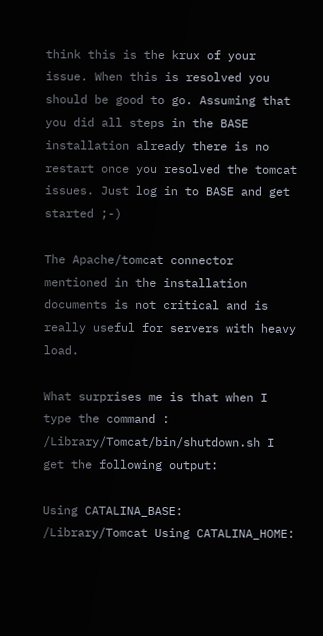think this is the krux of your issue. When this is resolved you should be good to go. Assuming that you did all steps in the BASE installation already there is no restart once you resolved the tomcat issues. Just log in to BASE and get started ;-)

The Apache/tomcat connector mentioned in the installation documents is not critical and is really useful for servers with heavy load.

What surprises me is that when I type the command :
/Library/Tomcat/bin/shutdown.sh I get the following output:

Using CATALINA_BASE:   /Library/Tomcat Using CATALINA_HOME: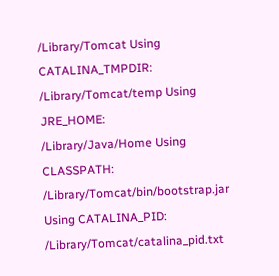/Library/Tomcat Using CATALINA_TMPDIR: /Library/Tomcat/temp Using
JRE_HOME:        /Library/Java/Home Using CLASSPATH:
/Library/Tomcat/bin/bootstrap.jar Using CATALINA_PID:
/Library/Tomcat/catalina_pid.txt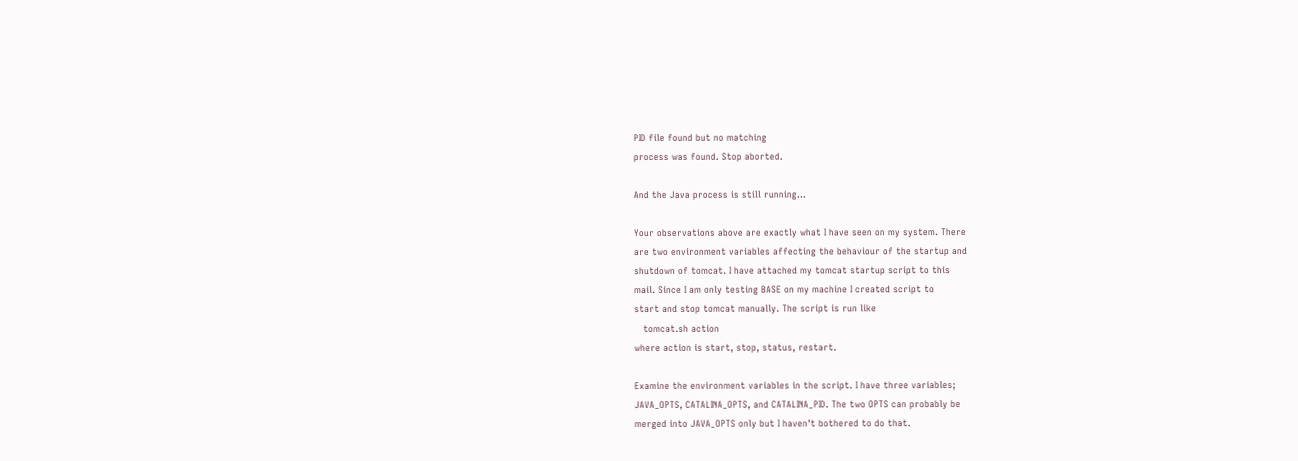PID file found but no matching
process was found. Stop aborted.

And the Java process is still running…

Your observations above are exactly what I have seen on my system. There
are two environment variables affecting the behaviour of the startup and
shutdown of tomcat. I have attached my tomcat startup script to this
mail. Since I am only testing BASE on my machine I created script to
start and stop tomcat manually. The script is run like
   tomcat.sh action
where action is start, stop, status, restart.

Examine the environment variables in the script. I have three variables;
JAVA_OPTS, CATALINA_OPTS, and CATALINA_PID. The two OPTS can probably be
merged into JAVA_OPTS only but I haven't bothered to do that.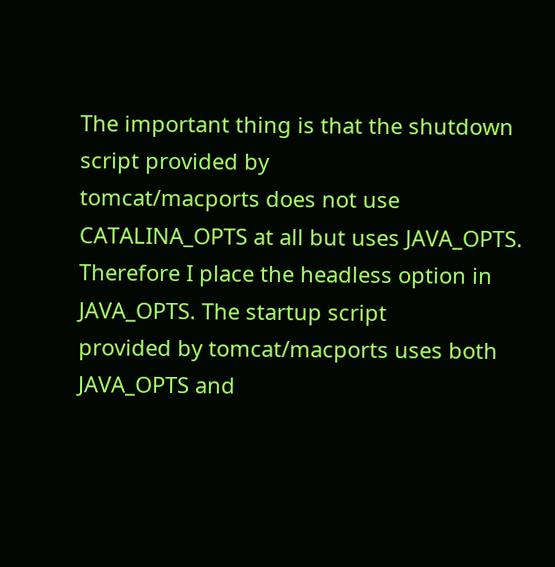The important thing is that the shutdown script provided by
tomcat/macports does not use CATALINA_OPTS at all but uses JAVA_OPTS.
Therefore I place the headless option in JAVA_OPTS. The startup script
provided by tomcat/macports uses both JAVA_OPTS and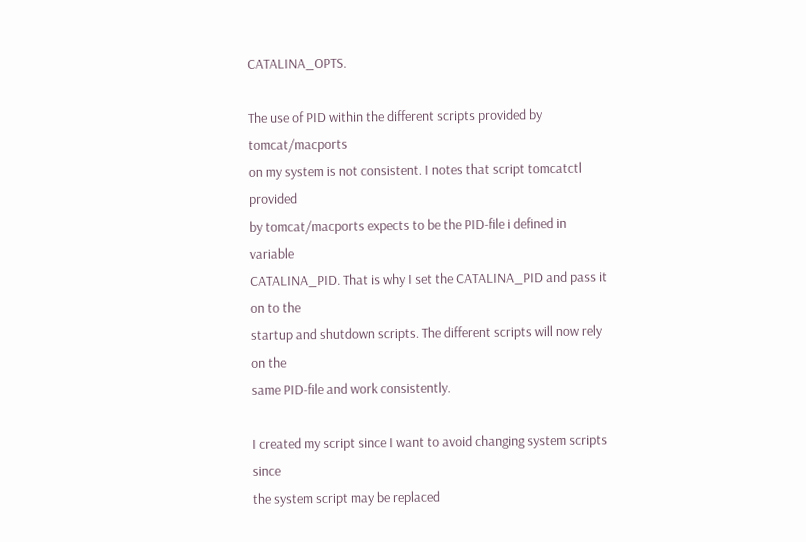CATALINA_OPTS.

The use of PID within the different scripts provided by tomcat/macports
on my system is not consistent. I notes that script tomcatctl provided
by tomcat/macports expects to be the PID-file i defined in variable
CATALINA_PID. That is why I set the CATALINA_PID and pass it on to the
startup and shutdown scripts. The different scripts will now rely on the
same PID-file and work consistently.

I created my script since I want to avoid changing system scripts since
the system script may be replaced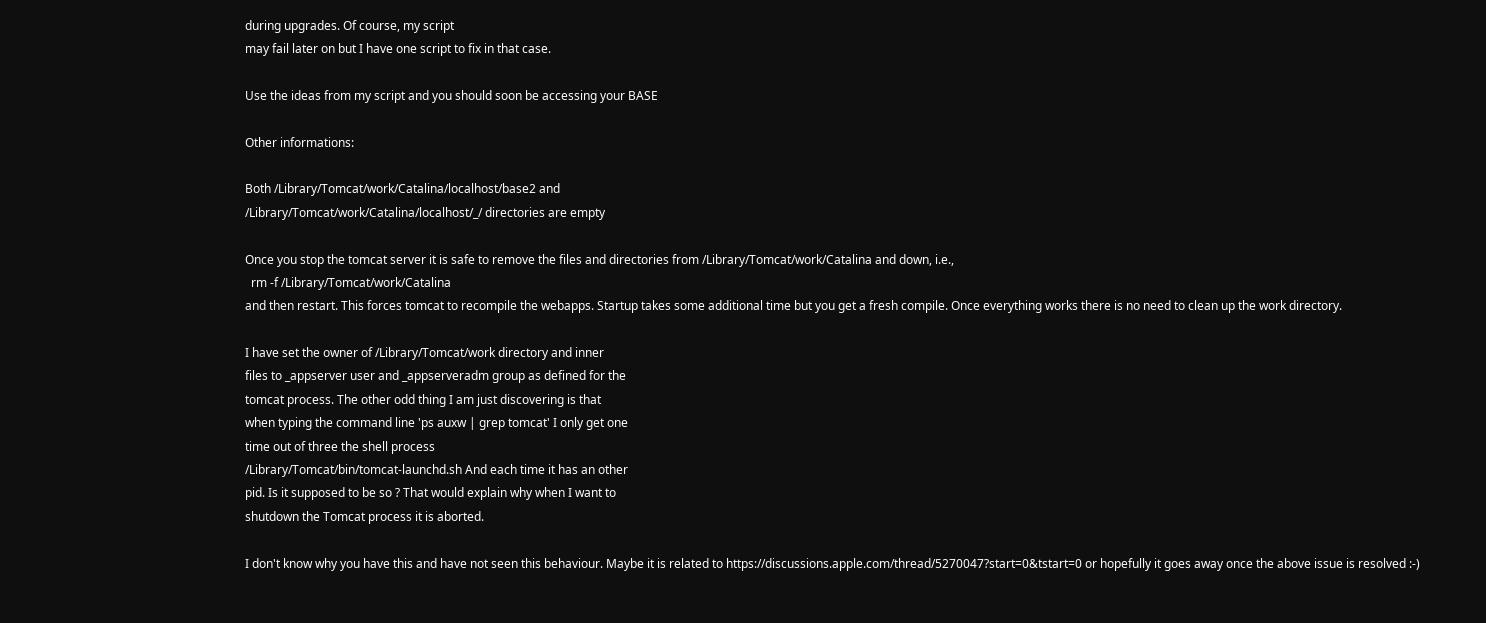during upgrades. Of course, my script
may fail later on but I have one script to fix in that case.

Use the ideas from my script and you should soon be accessing your BASE

Other informations:

Both /Library/Tomcat/work/Catalina/localhost/base2 and
/Library/Tomcat/work/Catalina/localhost/_/ directories are empty

Once you stop the tomcat server it is safe to remove the files and directories from /Library/Tomcat/work/Catalina and down, i.e.,
  rm -f /Library/Tomcat/work/Catalina
and then restart. This forces tomcat to recompile the webapps. Startup takes some additional time but you get a fresh compile. Once everything works there is no need to clean up the work directory.

I have set the owner of /Library/Tomcat/work directory and inner
files to _appserver user and _appserveradm group as defined for the
tomcat process. The other odd thing I am just discovering is that
when typing the command line 'ps auxw | grep tomcat' I only get one
time out of three the shell process
/Library/Tomcat/bin/tomcat-launchd.sh And each time it has an other
pid. Is it supposed to be so ? That would explain why when I want to
shutdown the Tomcat process it is aborted.

I don't know why you have this and have not seen this behaviour. Maybe it is related to https://discussions.apple.com/thread/5270047?start=0&tstart=0 or hopefully it goes away once the above issue is resolved :-)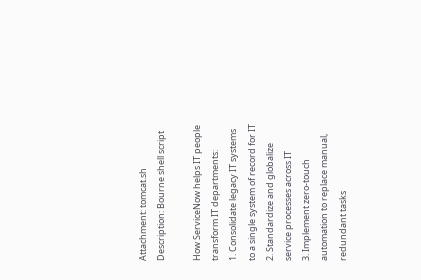Attachment: tomcat.sh
Description: Bourne shell script

How ServiceNow helps IT people transform IT departments:
1. Consolidate legacy IT systems to a single system of record for IT
2. Standardize and globalize service processes across IT
3. Implement zero-touch automation to replace manual, redundant tasks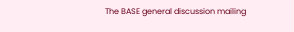The BASE general discussion mailing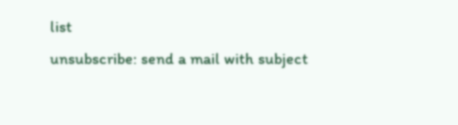list
unsubscribe: send a mail with subject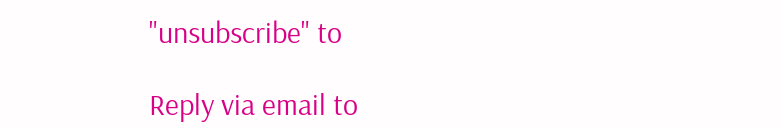"unsubscribe" to

Reply via email to